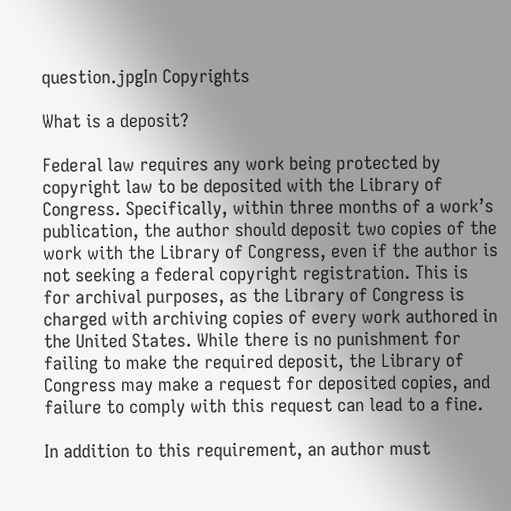question.jpgIn Copyrights

What is a deposit?

Federal law requires any work being protected by copyright law to be deposited with the Library of Congress. Specifically, within three months of a work’s publication, the author should deposit two copies of the work with the Library of Congress, even if the author is not seeking a federal copyright registration. This is for archival purposes, as the Library of Congress is charged with archiving copies of every work authored in the United States. While there is no punishment for failing to make the required deposit, the Library of Congress may make a request for deposited copies, and failure to comply with this request can lead to a fine.

In addition to this requirement, an author must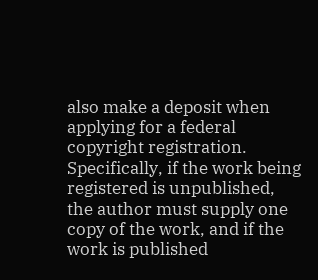also make a deposit when applying for a federal copyright registration. Specifically, if the work being registered is unpublished, the author must supply one copy of the work, and if the work is published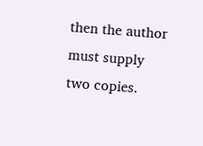then the author must supply two copies.